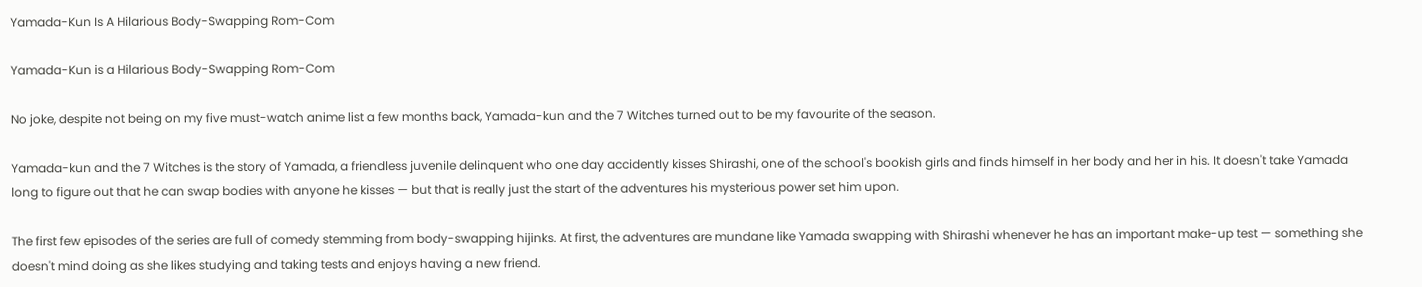Yamada-Kun Is A Hilarious Body-Swapping Rom-Com

Yamada-Kun is a Hilarious Body-Swapping Rom-Com

No joke, despite not being on my five must-watch anime list a few months back, Yamada-kun and the 7 Witches turned out to be my favourite of the season.

Yamada-kun and the 7 Witches is the story of Yamada, a friendless juvenile delinquent who one day accidently kisses Shirashi, one of the school's bookish girls and finds himself in her body and her in his. It doesn't take Yamada long to figure out that he can swap bodies with anyone he kisses — but that is really just the start of the adventures his mysterious power set him upon.

The first few episodes of the series are full of comedy stemming from body-swapping hijinks. At first, the adventures are mundane like Yamada swapping with Shirashi whenever he has an important make-up test — something she doesn't mind doing as she likes studying and taking tests and enjoys having a new friend.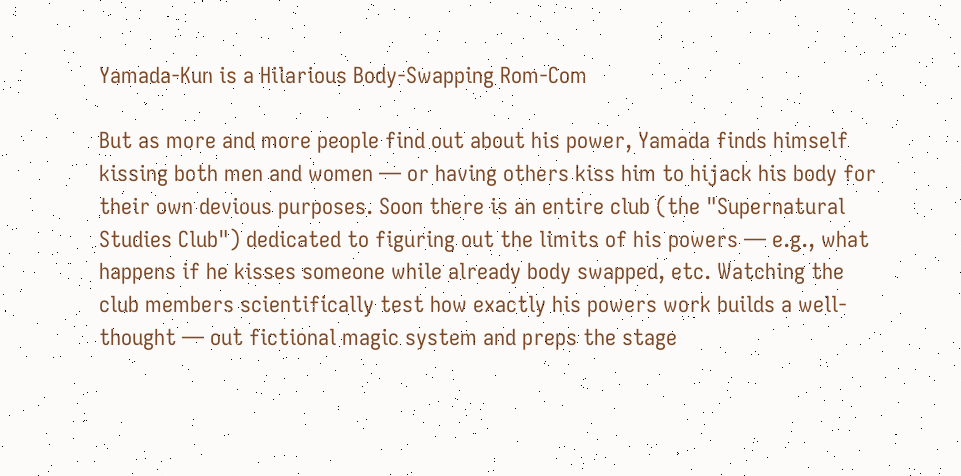Yamada-Kun is a Hilarious Body-Swapping Rom-Com

But as more and more people find out about his power, Yamada finds himself kissing both men and women — or having others kiss him to hijack his body for their own devious purposes. Soon there is an entire club (the "Supernatural Studies Club") dedicated to figuring out the limits of his powers — e.g., what happens if he kisses someone while already body swapped, etc. Watching the club members scientifically test how exactly his powers work builds a well-thought — out fictional magic system and preps the stage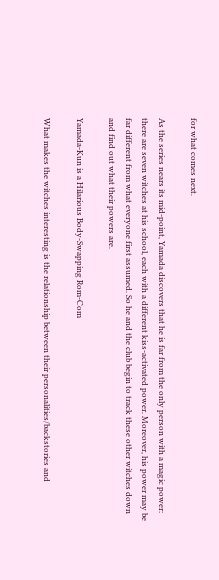for what comes next.

As the series nears its mid-point, Yamada discovers that he is far from the only person with a magic power: there are seven witches at his school, each with a different kiss-activated power. Moreover, his power may be far different from what everyone first assumed. So he and the club begin to track these other witches down and find out what their powers are.

Yamada-Kun is a Hilarious Body-Swapping Rom-Com

What makes the witches interesting is the relationship between their personalities/backstories and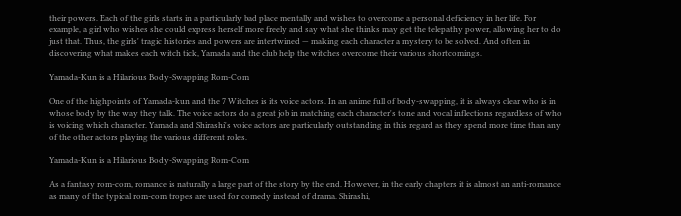their powers. Each of the girls starts in a particularly bad place mentally and wishes to overcome a personal deficiency in her life. For example, a girl who wishes she could express herself more freely and say what she thinks may get the telepathy power, allowing her to do just that. Thus, the girls' tragic histories and powers are intertwined — making each character a mystery to be solved. And often in discovering what makes each witch tick, Yamada and the club help the witches overcome their various shortcomings.

Yamada-Kun is a Hilarious Body-Swapping Rom-Com

One of the highpoints of Yamada-kun and the 7 Witches is its voice actors. In an anime full of body-swapping, it is always clear who is in whose body by the way they talk. The voice actors do a great job in matching each character's tone and vocal inflections regardless of who is voicing which character. Yamada and Shirashi's voice actors are particularly outstanding in this regard as they spend more time than any of the other actors playing the various different roles.

Yamada-Kun is a Hilarious Body-Swapping Rom-Com

As a fantasy rom-com, romance is naturally a large part of the story by the end. However, in the early chapters it is almost an anti-romance as many of the typical rom-com tropes are used for comedy instead of drama. Shirashi,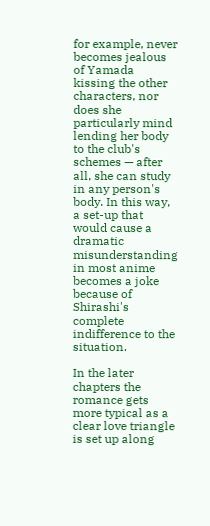for example, never becomes jealous of Yamada kissing the other characters, nor does she particularly mind lending her body to the club's schemes — after all, she can study in any person's body. In this way, a set-up that would cause a dramatic misunderstanding in most anime becomes a joke because of Shirashi's complete indifference to the situation.

In the later chapters the romance gets more typical as a clear love triangle is set up along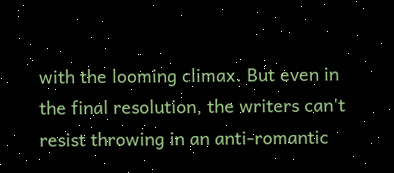with the looming climax. But even in the final resolution, the writers can't resist throwing in an anti-romantic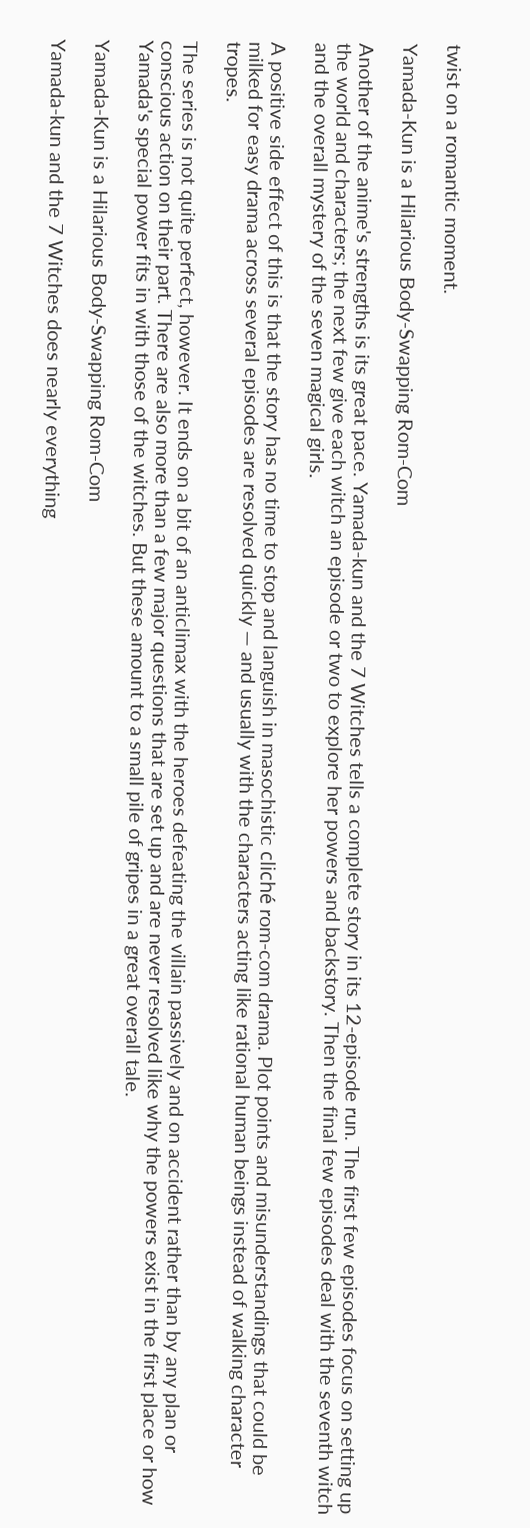twist on a romantic moment.

Yamada-Kun is a Hilarious Body-Swapping Rom-Com

Another of the anime's strengths is its great pace. Yamada-kun and the 7 Witches tells a complete story in its 12-episode run. The first few episodes focus on setting up the world and characters; the next few give each witch an episode or two to explore her powers and backstory. Then the final few episodes deal with the seventh witch and the overall mystery of the seven magical girls.

A positive side effect of this is that the story has no time to stop and languish in masochistic cliché rom-com drama. Plot points and misunderstandings that could be milked for easy drama across several episodes are resolved quickly — and usually with the characters acting like rational human beings instead of walking character tropes.

The series is not quite perfect, however. It ends on a bit of an anticlimax with the heroes defeating the villain passively and on accident rather than by any plan or conscious action on their part. There are also more than a few major questions that are set up and are never resolved like why the powers exist in the first place or how Yamada's special power fits in with those of the witches. But these amount to a small pile of gripes in a great overall tale.

Yamada-Kun is a Hilarious Body-Swapping Rom-Com

Yamada-kun and the 7 Witches does nearly everything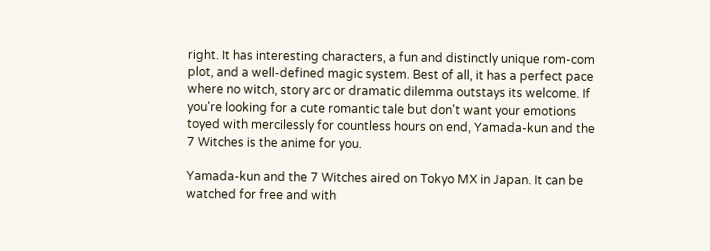right. It has interesting characters, a fun and distinctly unique rom-com plot, and a well-defined magic system. Best of all, it has a perfect pace where no witch, story arc or dramatic dilemma outstays its welcome. If you're looking for a cute romantic tale but don't want your emotions toyed with mercilessly for countless hours on end, Yamada-kun and the 7 Witches is the anime for you.

Yamada-kun and the 7 Witches aired on Tokyo MX in Japan. It can be watched for free and with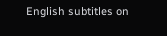English subtitles on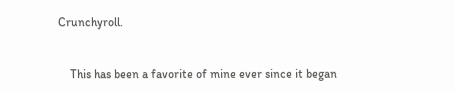Crunchyroll.


    This has been a favorite of mine ever since it began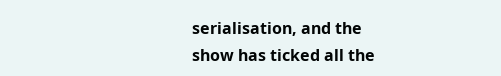serialisation, and the show has ticked all the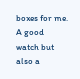boxes for me. A good watch but also a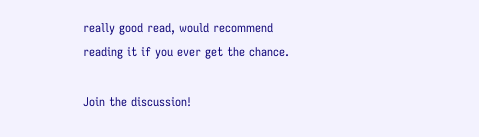really good read, would recommend reading it if you ever get the chance.

Join the discussion!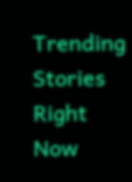Trending Stories Right Now